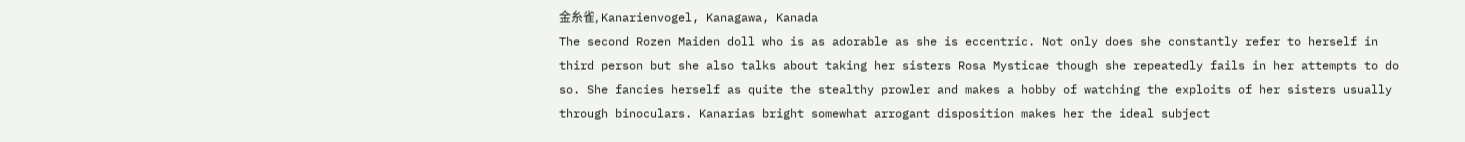金糸雀, Kanarienvogel, Kanagawa, Kanada
The second Rozen Maiden doll who is as adorable as she is eccentric. Not only does she constantly refer to herself in third person but she also talks about taking her sisters Rosa Mysticae though she repeatedly fails in her attempts to do so. She fancies herself as quite the stealthy prowler and makes a hobby of watching the exploits of her sisters usually through binoculars. Kanarias bright somewhat arrogant disposition makes her the ideal subject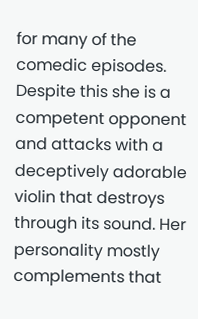for many of the comedic episodes. Despite this she is a competent opponent and attacks with a deceptively adorable violin that destroys through its sound. Her personality mostly complements that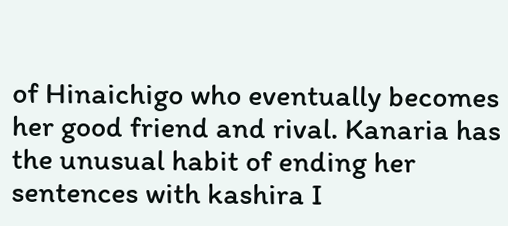of Hinaichigo who eventually becomes her good friend and rival. Kanaria has the unusual habit of ending her sentences with kashira I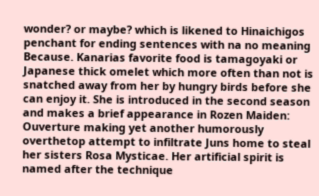wonder? or maybe? which is likened to Hinaichigos penchant for ending sentences with na no meaning Because. Kanarias favorite food is tamagoyaki or Japanese thick omelet which more often than not is snatched away from her by hungry birds before she can enjoy it. She is introduced in the second season and makes a brief appearance in Rozen Maiden: Ouverture making yet another humorously overthetop attempt to infiltrate Juns home to steal her sisters Rosa Mysticae. Her artificial spirit is named after the technique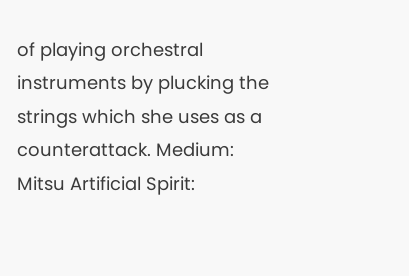of playing orchestral instruments by plucking the strings which she uses as a counterattack. Medium: Mitsu Artificial Spirit: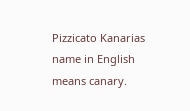Pizzicato Kanarias name in English means canary.